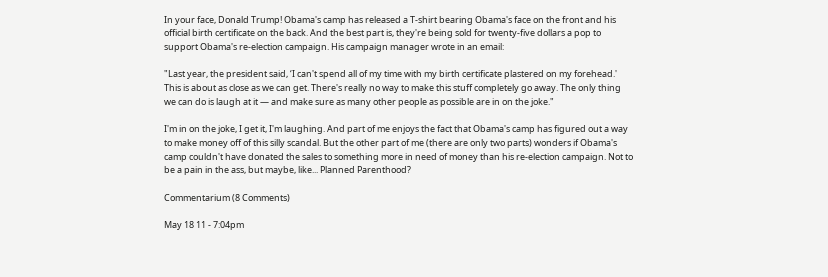In your face, Donald Trump! Obama's camp has released a T-shirt bearing Obama's face on the front and his official birth certificate on the back. And the best part is, they're being sold for twenty-five dollars a pop to support Obama's re-election campaign. His campaign manager wrote in an email:

"Last year, the president said, ‘I can't spend all of my time with my birth certificate plastered on my forehead.' This is about as close as we can get. There's really no way to make this stuff completely go away. The only thing we can do is laugh at it — and make sure as many other people as possible are in on the joke."

I'm in on the joke, I get it, I'm laughing. And part of me enjoys the fact that Obama's camp has figured out a way to make money off of this silly scandal. But the other part of me (there are only two parts) wonders if Obama's camp couldn't have donated the sales to something more in need of money than his re-election campaign. Not to be a pain in the ass, but maybe, like... Planned Parenthood?

Commentarium (8 Comments)

May 18 11 - 7:04pm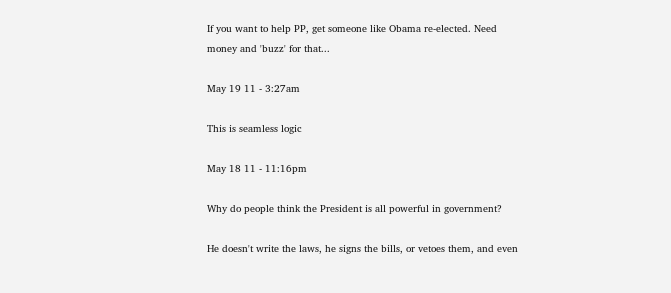If you want to help PP, get someone like Obama re-elected. Need money and 'buzz' for that...

May 19 11 - 3:27am

This is seamless logic

May 18 11 - 11:16pm

Why do people think the President is all powerful in government?

He doesn't write the laws, he signs the bills, or vetoes them, and even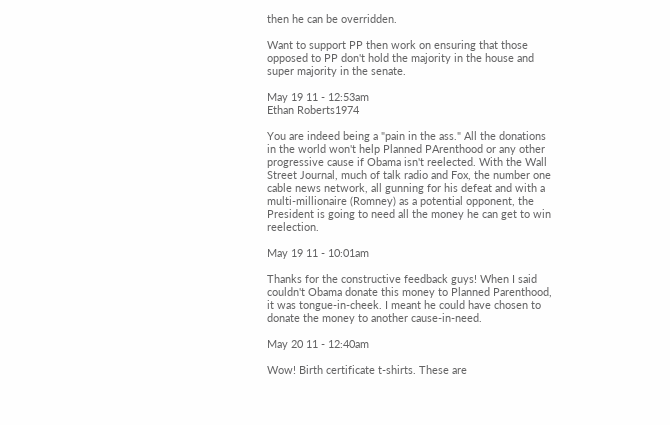then he can be overridden.

Want to support PP then work on ensuring that those opposed to PP don't hold the majority in the house and super majority in the senate.

May 19 11 - 12:53am
Ethan Roberts1974

You are indeed being a "pain in the ass." All the donations in the world won't help Planned PArenthood or any other progressive cause if Obama isn't reelected. With the Wall Street Journal, much of talk radio and Fox, the number one cable news network, all gunning for his defeat and with a multi-millionaire (Romney) as a potential opponent, the President is going to need all the money he can get to win reelection.

May 19 11 - 10:01am

Thanks for the constructive feedback guys! When I said couldn't Obama donate this money to Planned Parenthood, it was tongue-in-cheek. I meant he could have chosen to donate the money to another cause-in-need.

May 20 11 - 12:40am

Wow! Birth certificate t-shirts. These are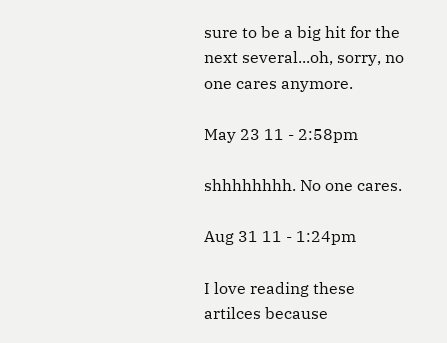sure to be a big hit for the next several...oh, sorry, no one cares anymore.

May 23 11 - 2:58pm

shhhhhhhh. No one cares.

Aug 31 11 - 1:24pm

I love reading these artilces because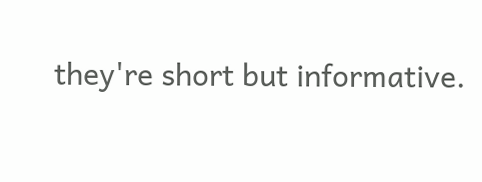they're short but informative.